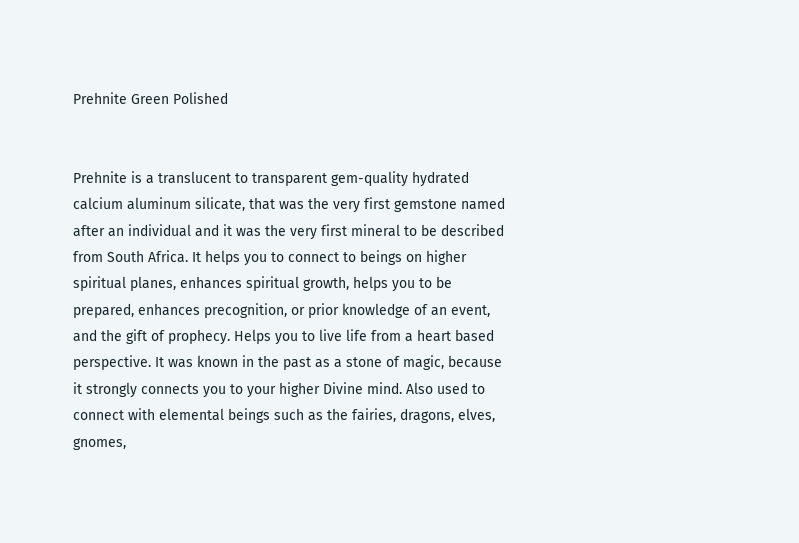Prehnite Green Polished


Prehnite is a translucent to transparent gem-quality hydrated calcium aluminum silicate, that was the very first gemstone named after an individual and it was the very first mineral to be described from South Africa. It helps you to connect to beings on higher spiritual planes, enhances spiritual growth, helps you to be prepared, enhances precognition, or prior knowledge of an event, and the gift of prophecy. Helps you to live life from a heart based perspective. It was known in the past as a stone of magic, because it strongly connects you to your higher Divine mind. Also used to connect with elemental beings such as the fairies, dragons, elves, gnomes,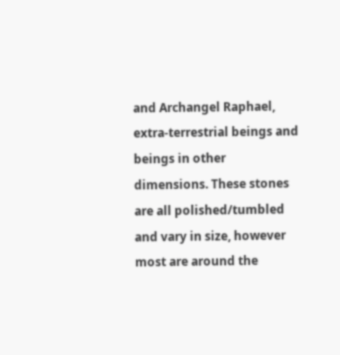and Archangel Raphael, extra-terrestrial beings and beings in other dimensions. These stones are all polished/tumbled and vary in size, however most are around the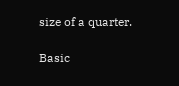size of a quarter.

Basic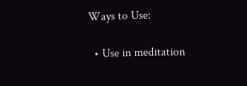Ways to Use:

  • Use in meditation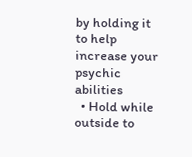by holding it to help increase your psychic abilities
  • Hold while outside to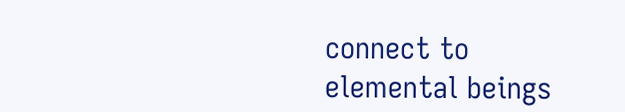connect to elemental beings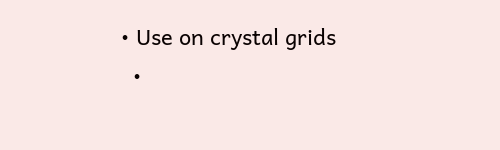• Use on crystal grids
  •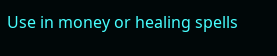Use in money or healing spells